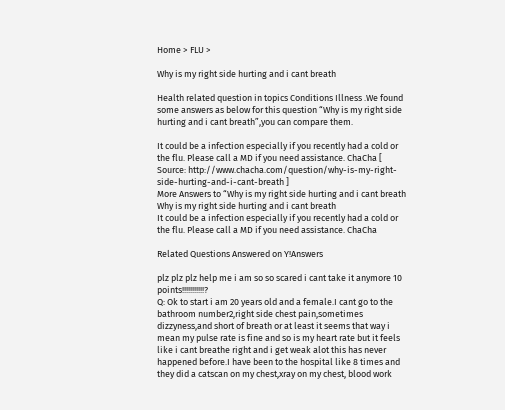Home > FLU >

Why is my right side hurting and i cant breath

Health related question in topics Conditions Illness .We found some answers as below for this question “Why is my right side hurting and i cant breath”,you can compare them.

It could be a infection especially if you recently had a cold or the flu. Please call a MD if you need assistance. ChaCha [ Source: http://www.chacha.com/question/why-is-my-right-side-hurting-and-i-cant-breath ]
More Answers to “Why is my right side hurting and i cant breath
Why is my right side hurting and i cant breath
It could be a infection especially if you recently had a cold or the flu. Please call a MD if you need assistance. ChaCha

Related Questions Answered on Y!Answers

plz plz plz help me i am so so scared i cant take it anymore 10 points!!!!!!!!!!!?
Q: Ok to start i am 20 years old and a female.I cant go to the bathroom number2,right side chest pain,sometimes dizzyness,and short of breath or at least it seems that way i mean my pulse rate is fine and so is my heart rate but it feels like i cant breathe right and i get weak alot this has never happened before.I have been to the hospital like 8 times and they did a catscan on my chest,xray on my chest, blood work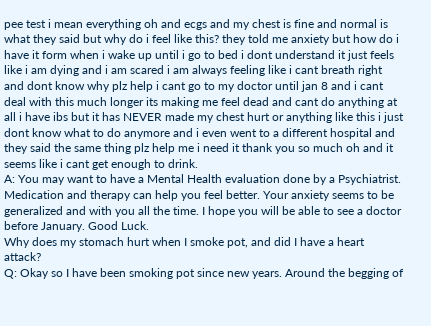pee test i mean everything oh and ecgs and my chest is fine and normal is what they said but why do i feel like this? they told me anxiety but how do i have it form when i wake up until i go to bed i dont understand it just feels like i am dying and i am scared i am always feeling like i cant breath right and dont know why plz help i cant go to my doctor until jan 8 and i cant deal with this much longer its making me feel dead and cant do anything at all i have ibs but it has NEVER made my chest hurt or anything like this i just dont know what to do anymore and i even went to a different hospital and they said the same thing plz help me i need it thank you so much oh and it seems like i cant get enough to drink.
A: You may want to have a Mental Health evaluation done by a Psychiatrist. Medication and therapy can help you feel better. Your anxiety seems to be generalized and with you all the time. I hope you will be able to see a doctor before January. Good Luck.
Why does my stomach hurt when I smoke pot, and did I have a heart attack?
Q: Okay so I have been smoking pot since new years. Around the begging of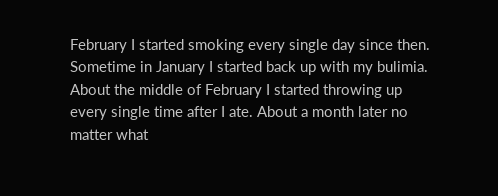February I started smoking every single day since then. Sometime in January I started back up with my bulimia. About the middle of February I started throwing up every single time after I ate. About a month later no matter what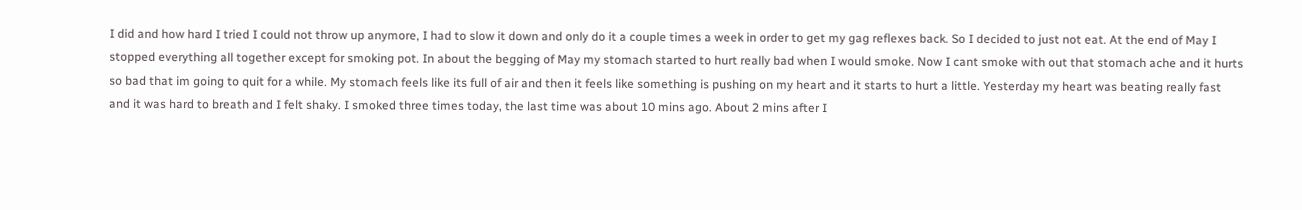I did and how hard I tried I could not throw up anymore, I had to slow it down and only do it a couple times a week in order to get my gag reflexes back. So I decided to just not eat. At the end of May I stopped everything all together except for smoking pot. In about the begging of May my stomach started to hurt really bad when I would smoke. Now I cant smoke with out that stomach ache and it hurts so bad that im going to quit for a while. My stomach feels like its full of air and then it feels like something is pushing on my heart and it starts to hurt a little. Yesterday my heart was beating really fast and it was hard to breath and I felt shaky. I smoked three times today, the last time was about 10 mins ago. About 2 mins after I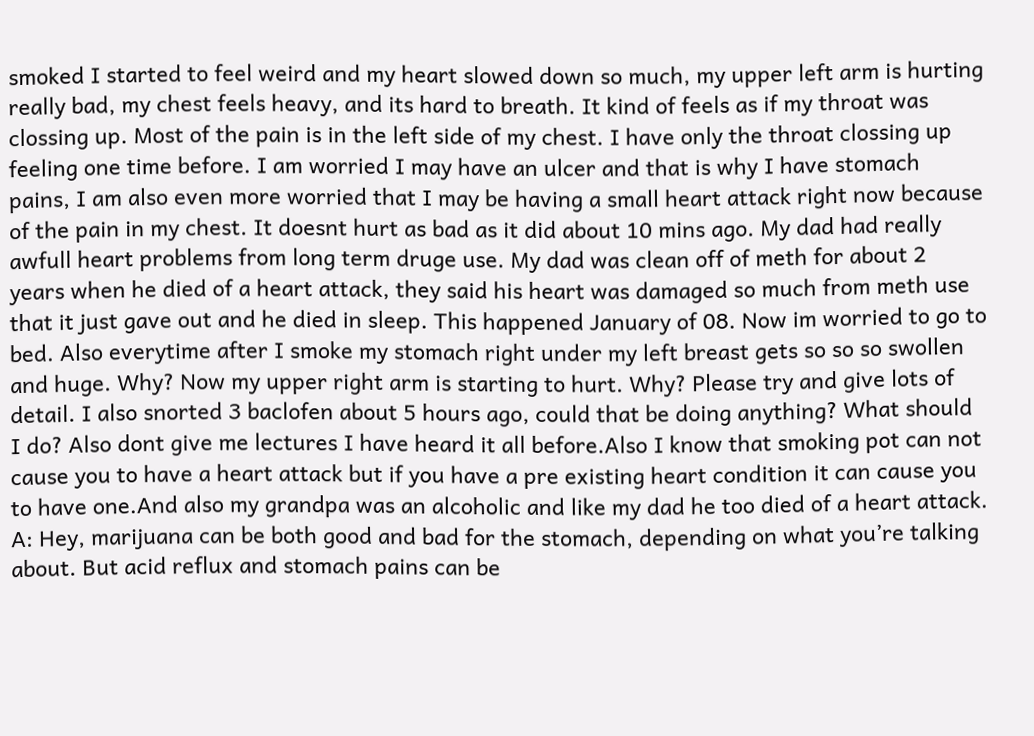smoked I started to feel weird and my heart slowed down so much, my upper left arm is hurting really bad, my chest feels heavy, and its hard to breath. It kind of feels as if my throat was clossing up. Most of the pain is in the left side of my chest. I have only the throat clossing up feeling one time before. I am worried I may have an ulcer and that is why I have stomach pains, I am also even more worried that I may be having a small heart attack right now because of the pain in my chest. It doesnt hurt as bad as it did about 10 mins ago. My dad had really awfull heart problems from long term druge use. My dad was clean off of meth for about 2 years when he died of a heart attack, they said his heart was damaged so much from meth use that it just gave out and he died in sleep. This happened January of 08. Now im worried to go to bed. Also everytime after I smoke my stomach right under my left breast gets so so so swollen and huge. Why? Now my upper right arm is starting to hurt. Why? Please try and give lots of detail. I also snorted 3 baclofen about 5 hours ago, could that be doing anything? What should I do? Also dont give me lectures I have heard it all before.Also I know that smoking pot can not cause you to have a heart attack but if you have a pre existing heart condition it can cause you to have one.And also my grandpa was an alcoholic and like my dad he too died of a heart attack.
A: Hey, marijuana can be both good and bad for the stomach, depending on what you’re talking about. But acid reflux and stomach pains can be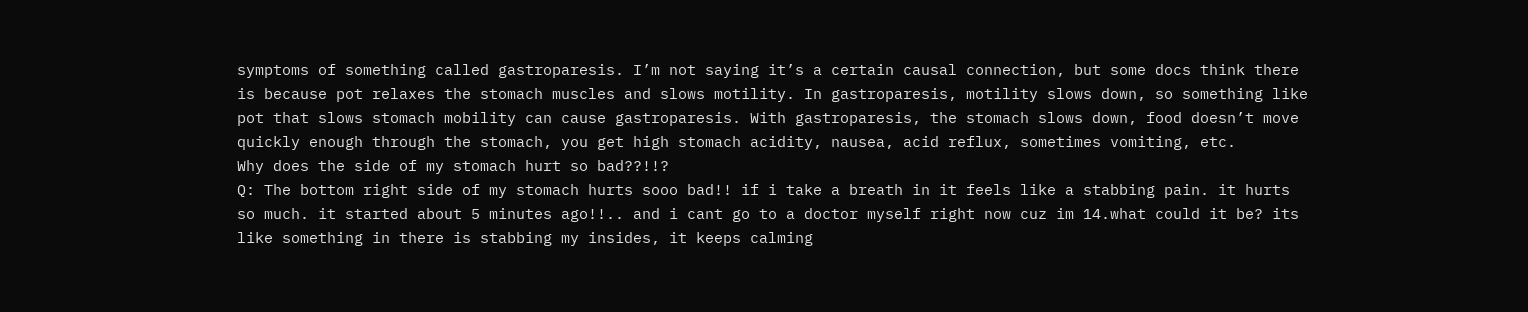symptoms of something called gastroparesis. I’m not saying it’s a certain causal connection, but some docs think there is because pot relaxes the stomach muscles and slows motility. In gastroparesis, motility slows down, so something like pot that slows stomach mobility can cause gastroparesis. With gastroparesis, the stomach slows down, food doesn’t move quickly enough through the stomach, you get high stomach acidity, nausea, acid reflux, sometimes vomiting, etc.
Why does the side of my stomach hurt so bad??!!?
Q: The bottom right side of my stomach hurts sooo bad!! if i take a breath in it feels like a stabbing pain. it hurts so much. it started about 5 minutes ago!!.. and i cant go to a doctor myself right now cuz im 14.what could it be? its like something in there is stabbing my insides, it keeps calming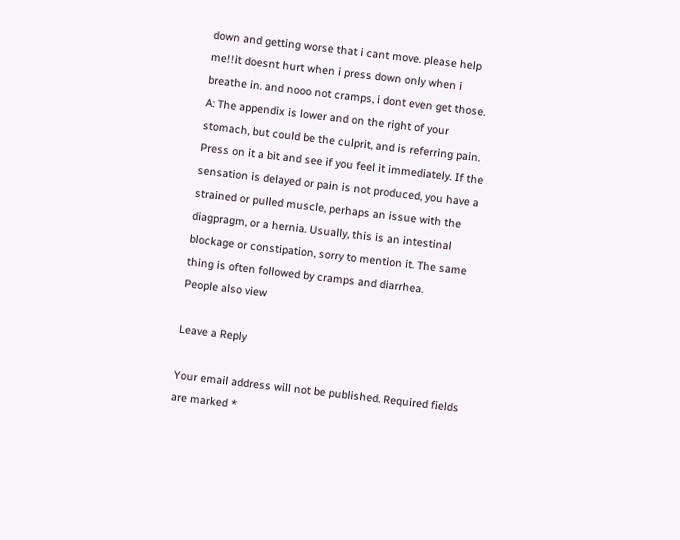down and getting worse that i cant move. please help me!!it doesnt hurt when i press down only when i breathe in. and nooo not cramps, i dont even get those.
A: The appendix is lower and on the right of your stomach, but could be the culprit, and is referring pain. Press on it a bit and see if you feel it immediately. If the sensation is delayed or pain is not produced, you have a strained or pulled muscle, perhaps an issue with the diagpragm, or a hernia. Usually, this is an intestinal blockage or constipation, sorry to mention it. The same thing is often followed by cramps and diarrhea.
People also view

Leave a Reply

Your email address will not be published. Required fields are marked *